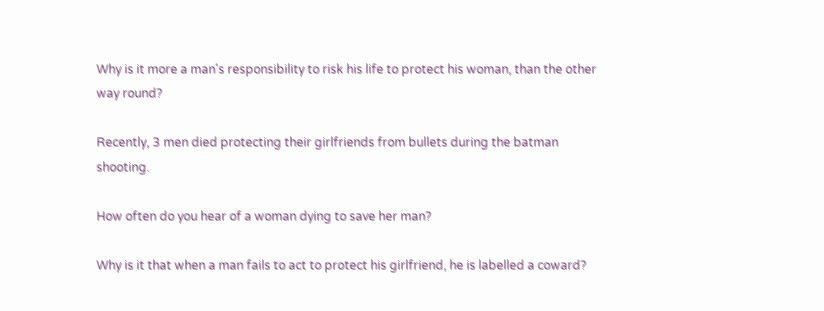Why is it more a man's responsibility to risk his life to protect his woman, than the other way round?

Recently, 3 men died protecting their girlfriends from bullets during the batman shooting.

How often do you hear of a woman dying to save her man?

Why is it that when a man fails to act to protect his girlfriend, he is labelled a coward?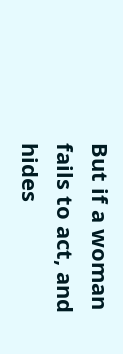But if a woman fails to act, and hides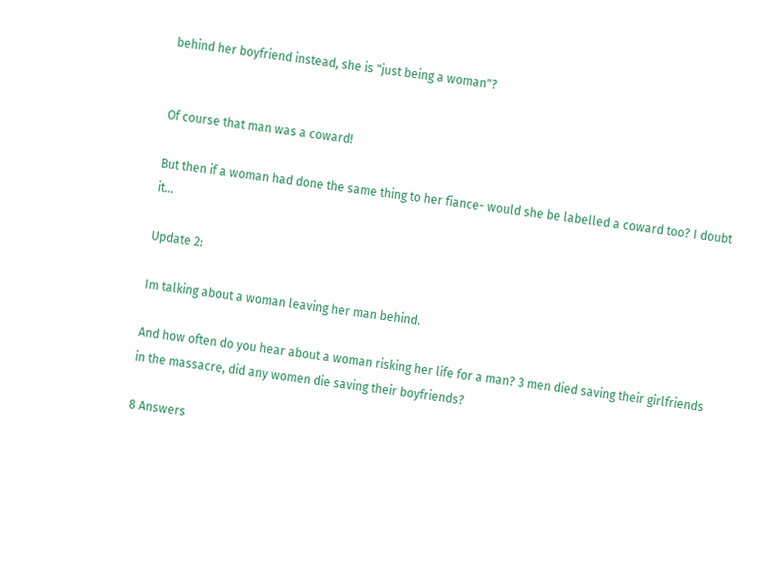behind her boyfriend instead, she is "just being a woman"?


Of course that man was a coward!

But then if a woman had done the same thing to her fiance- would she be labelled a coward too? I doubt it...

Update 2:

Im talking about a woman leaving her man behind.

And how often do you hear about a woman risking her life for a man? 3 men died saving their girlfriends in the massacre, did any women die saving their boyfriends?

8 Answers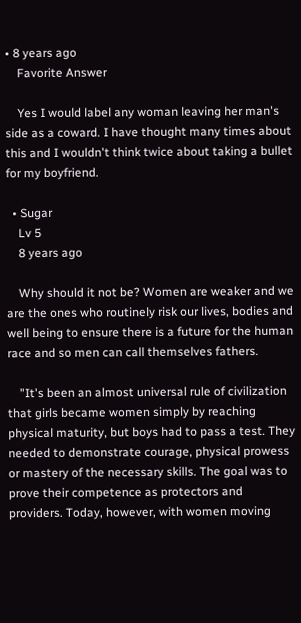• 8 years ago
    Favorite Answer

    Yes I would label any woman leaving her man's side as a coward. I have thought many times about this and I wouldn't think twice about taking a bullet for my boyfriend.

  • Sugar
    Lv 5
    8 years ago

    Why should it not be? Women are weaker and we are the ones who routinely risk our lives, bodies and well being to ensure there is a future for the human race and so men can call themselves fathers.

    "It's been an almost universal rule of civilization that girls became women simply by reaching physical maturity, but boys had to pass a test. They needed to demonstrate courage, physical prowess or mastery of the necessary skills. The goal was to prove their competence as protectors and providers. Today, however, with women moving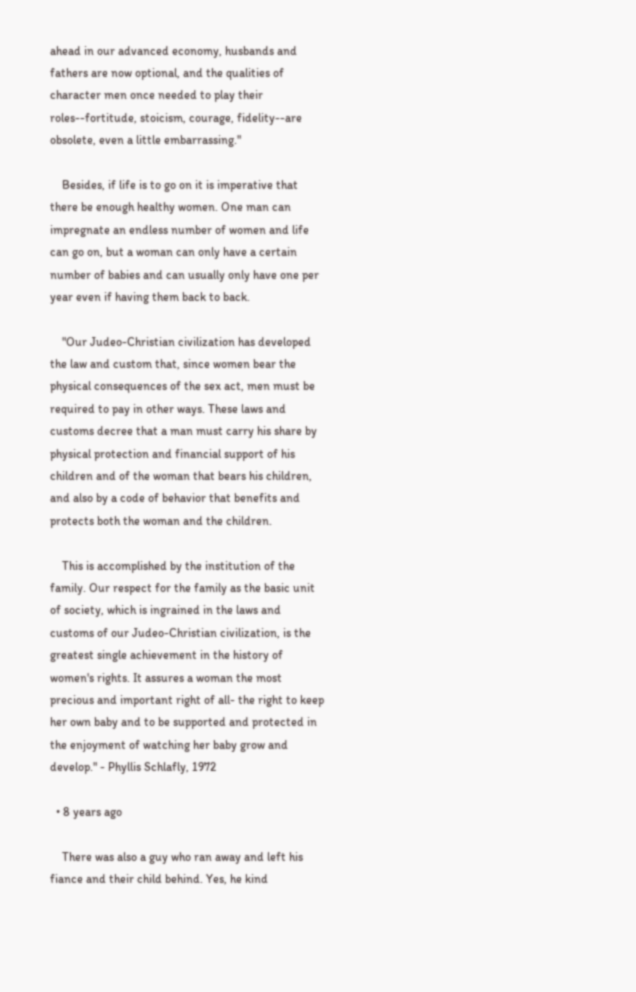ahead in our advanced economy, husbands and fathers are now optional, and the qualities of character men once needed to play their roles--fortitude, stoicism, courage, fidelity--are obsolete, even a little embarrassing."

    Besides, if life is to go on it is imperative that there be enough healthy women. One man can impregnate an endless number of women and life can go on, but a woman can only have a certain number of babies and can usually only have one per year even if having them back to back.

    "Our Judeo-Christian civilization has developed the law and custom that, since women bear the physical consequences of the sex act, men must be required to pay in other ways. These laws and customs decree that a man must carry his share by physical protection and financial support of his children and of the woman that bears his children, and also by a code of behavior that benefits and protects both the woman and the children.

    This is accomplished by the institution of the family. Our respect for the family as the basic unit of society, which is ingrained in the laws and customs of our Judeo-Christian civilization, is the greatest single achievement in the history of women's rights. It assures a woman the most precious and important right of all- the right to keep her own baby and to be supported and protected in the enjoyment of watching her baby grow and develop." - Phyllis Schlafly, 1972

  • 8 years ago

    There was also a guy who ran away and left his fiance and their child behind. Yes, he kind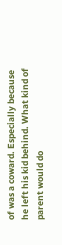of was a coward. Especially because he left his kid behind. What kind of parent would do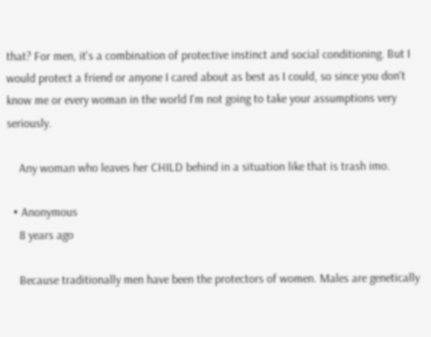that? For men, it's a combination of protective instinct and social conditioning. But I would protect a friend or anyone I cared about as best as I could, so since you don't know me or every woman in the world I'm not going to take your assumptions very seriously.

    Any woman who leaves her CHILD behind in a situation like that is trash imo.

  • Anonymous
    8 years ago

    Because traditionally men have been the protectors of women. Males are genetically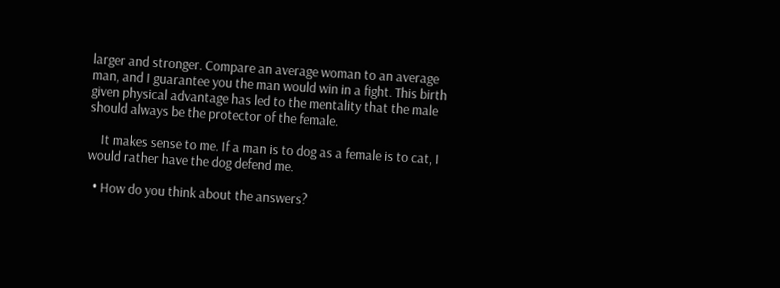larger and stronger. Compare an average woman to an average man, and I guarantee you the man would win in a fight. This birth given physical advantage has led to the mentality that the male should always be the protector of the female.

    It makes sense to me. If a man is to dog as a female is to cat, I would rather have the dog defend me.

  • How do you think about the answers?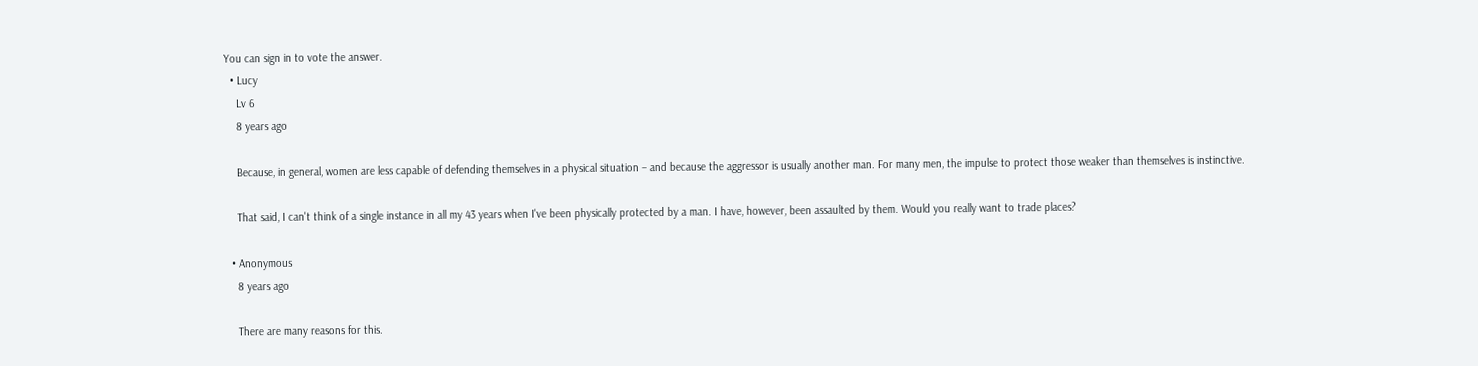You can sign in to vote the answer.
  • Lucy
    Lv 6
    8 years ago

    Because, in general, women are less capable of defending themselves in a physical situation – and because the aggressor is usually another man. For many men, the impulse to protect those weaker than themselves is instinctive.

    That said, I can't think of a single instance in all my 43 years when I've been physically protected by a man. I have, however, been assaulted by them. Would you really want to trade places?

  • Anonymous
    8 years ago

    There are many reasons for this.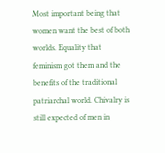Most important being that women want the best of both worlds. Equality that feminism got them and the benefits of the traditional patriarchal world. Chivalry is still expected of men in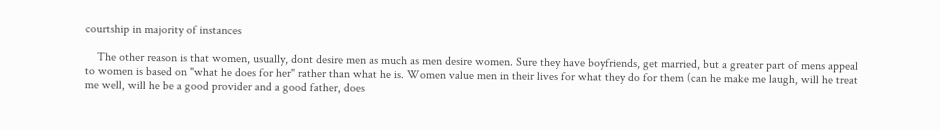courtship in majority of instances

    The other reason is that women, usually, dont desire men as much as men desire women. Sure they have boyfriends, get married, but a greater part of mens appeal to women is based on "what he does for her" rather than what he is. Women value men in their lives for what they do for them (can he make me laugh, will he treat me well, will he be a good provider and a good father, does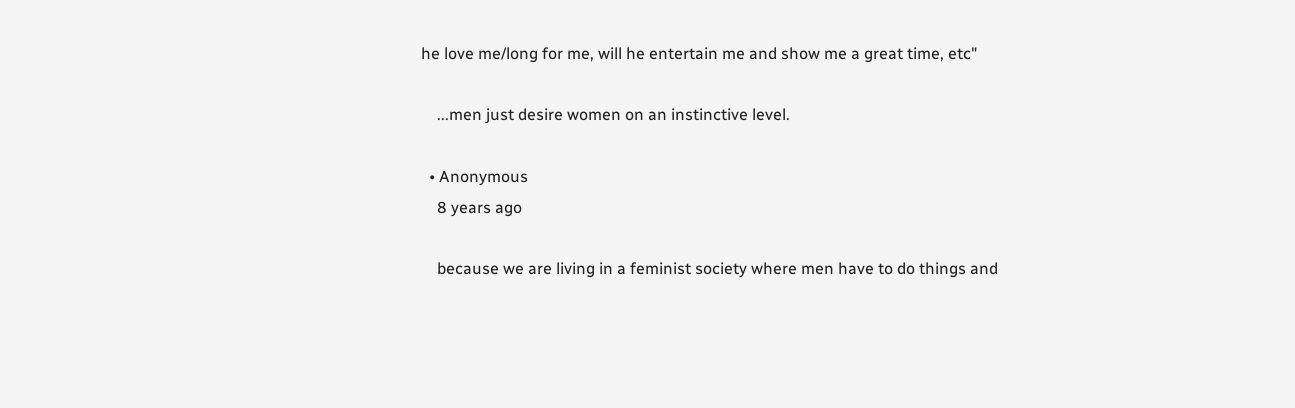he love me/long for me, will he entertain me and show me a great time, etc"

    ...men just desire women on an instinctive level.

  • Anonymous
    8 years ago

    because we are living in a feminist society where men have to do things and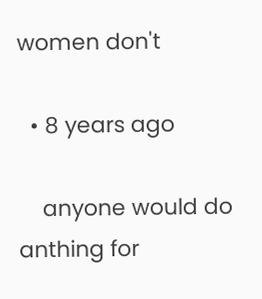women don't

  • 8 years ago

    anyone would do anthing for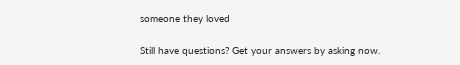someone they loved

Still have questions? Get your answers by asking now.